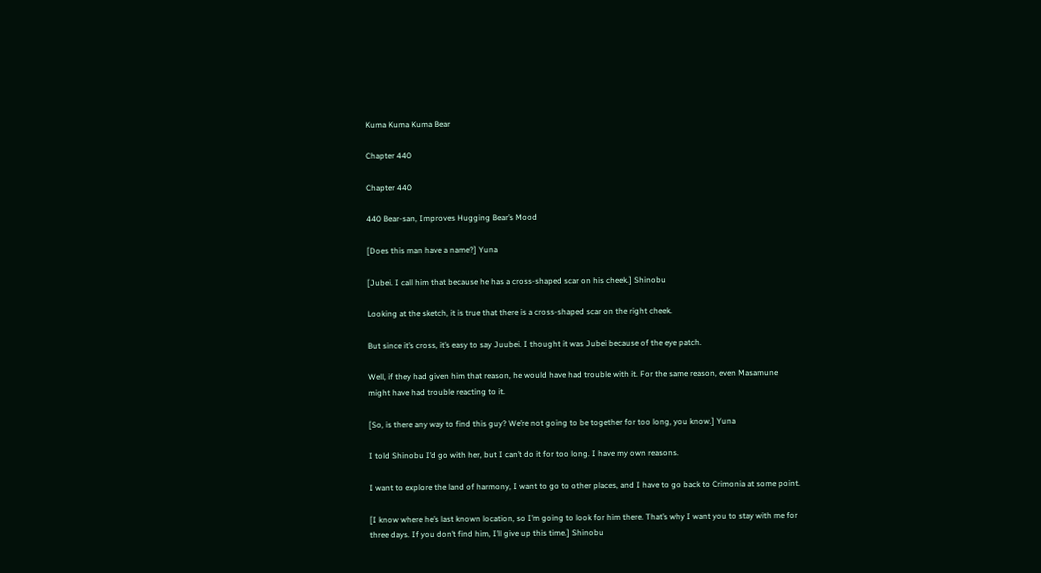Kuma Kuma Kuma Bear

Chapter 440

Chapter 440

440 Bear-san, Improves Hugging Bear’s Mood

[Does this man have a name?] Yuna

[Jubei. I call him that because he has a cross-shaped scar on his cheek.] Shinobu

Looking at the sketch, it is true that there is a cross-shaped scar on the right cheek.

But since it’s cross, it’s easy to say Juubei. I thought it was Jubei because of the eye patch.

Well, if they had given him that reason, he would have had trouble with it. For the same reason, even Masamune might have had trouble reacting to it.

[So, is there any way to find this guy? We’re not going to be together for too long, you know.] Yuna

I told Shinobu I’d go with her, but I can’t do it for too long. I have my own reasons.

I want to explore the land of harmony, I want to go to other places, and I have to go back to Crimonia at some point.

[I know where he’s last known location, so I’m going to look for him there. That’s why I want you to stay with me for three days. If you don’t find him, I’ll give up this time.] Shinobu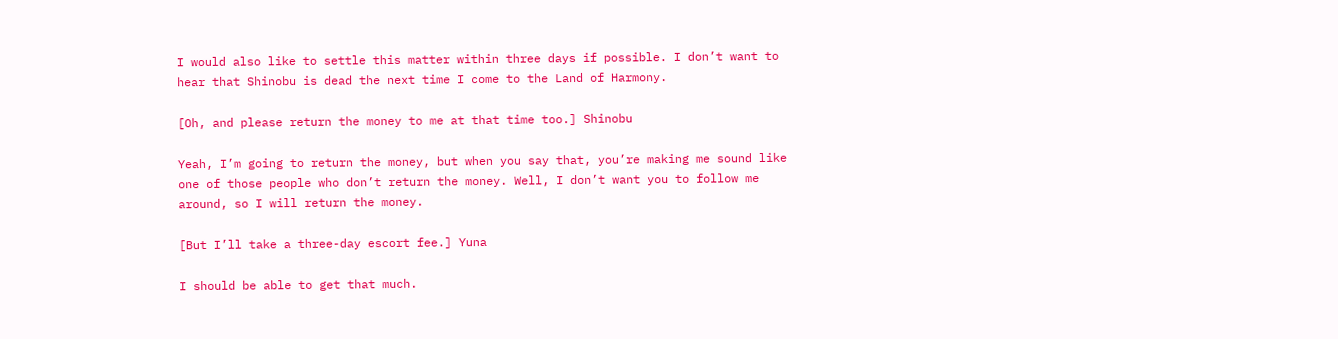I would also like to settle this matter within three days if possible. I don’t want to hear that Shinobu is dead the next time I come to the Land of Harmony.

[Oh, and please return the money to me at that time too.] Shinobu

Yeah, I’m going to return the money, but when you say that, you’re making me sound like one of those people who don’t return the money. Well, I don’t want you to follow me around, so I will return the money.

[But I’ll take a three-day escort fee.] Yuna

I should be able to get that much.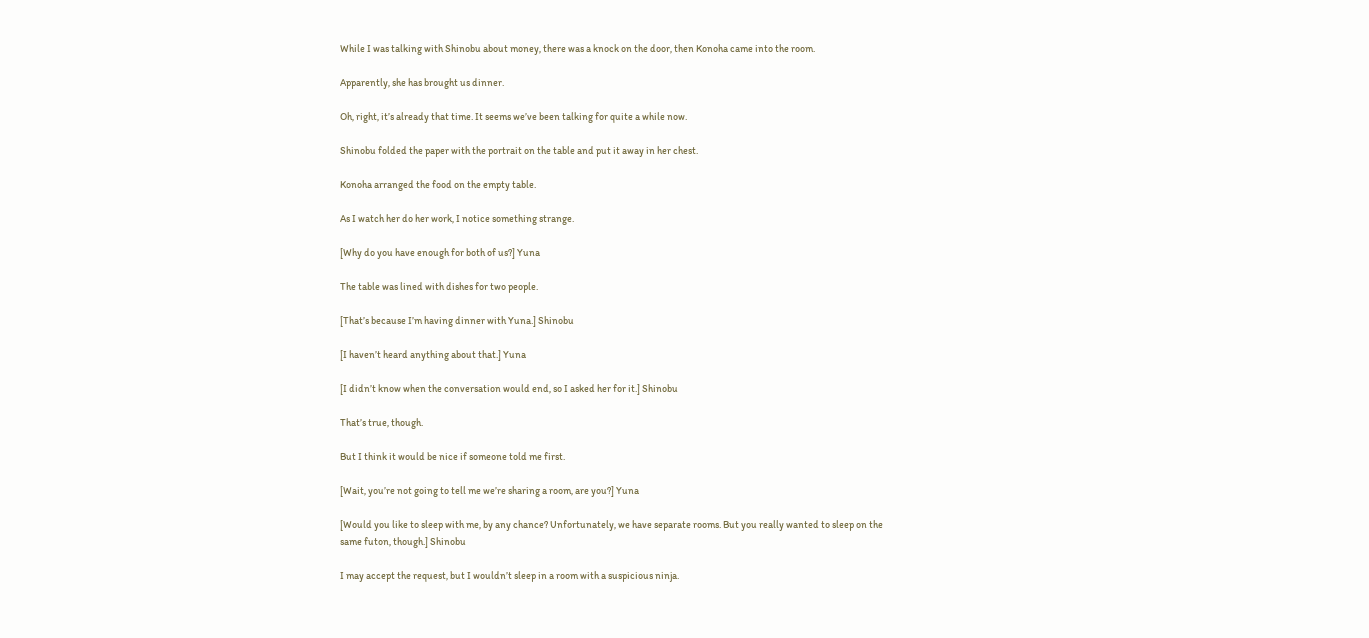While I was talking with Shinobu about money, there was a knock on the door, then Konoha came into the room.

Apparently, she has brought us dinner.

Oh, right, it’s already that time. It seems we’ve been talking for quite a while now.

Shinobu folded the paper with the portrait on the table and put it away in her chest.

Konoha arranged the food on the empty table.

As I watch her do her work, I notice something strange.

[Why do you have enough for both of us?] Yuna

The table was lined with dishes for two people.

[That’s because I’m having dinner with Yuna.] Shinobu

[I haven’t heard anything about that.] Yuna

[I didn’t know when the conversation would end, so I asked her for it.] Shinobu

That’s true, though.

But I think it would be nice if someone told me first.

[Wait, you’re not going to tell me we’re sharing a room, are you?] Yuna

[Would you like to sleep with me, by any chance? Unfortunately, we have separate rooms. But you really wanted to sleep on the same futon, though.] Shinobu

I may accept the request, but I wouldn’t sleep in a room with a suspicious ninja.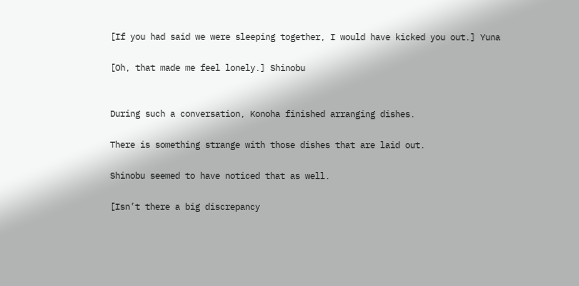[If you had said we were sleeping together, I would have kicked you out.] Yuna

[Oh, that made me feel lonely.] Shinobu


During such a conversation, Konoha finished arranging dishes.

There is something strange with those dishes that are laid out.

Shinobu seemed to have noticed that as well.

[Isn’t there a big discrepancy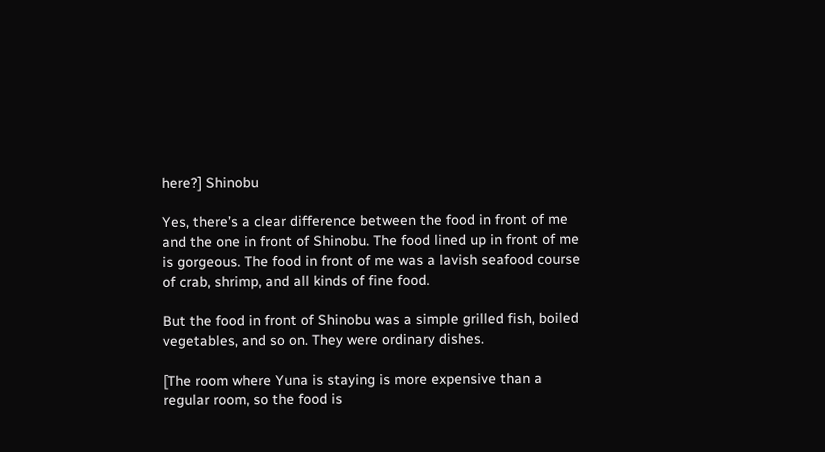here?] Shinobu

Yes, there’s a clear difference between the food in front of me and the one in front of Shinobu. The food lined up in front of me is gorgeous. The food in front of me was a lavish seafood course of crab, shrimp, and all kinds of fine food.

But the food in front of Shinobu was a simple grilled fish, boiled vegetables, and so on. They were ordinary dishes.

[The room where Yuna is staying is more expensive than a regular room, so the food is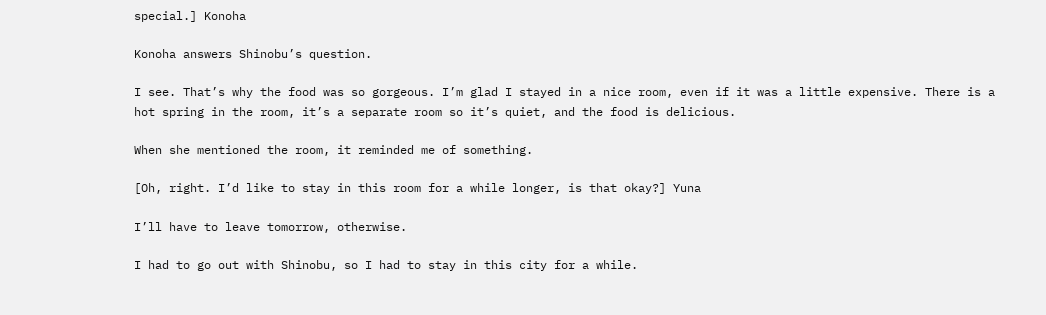special.] Konoha

Konoha answers Shinobu’s question.

I see. That’s why the food was so gorgeous. I’m glad I stayed in a nice room, even if it was a little expensive. There is a hot spring in the room, it’s a separate room so it’s quiet, and the food is delicious.

When she mentioned the room, it reminded me of something.

[Oh, right. I’d like to stay in this room for a while longer, is that okay?] Yuna

I’ll have to leave tomorrow, otherwise.

I had to go out with Shinobu, so I had to stay in this city for a while.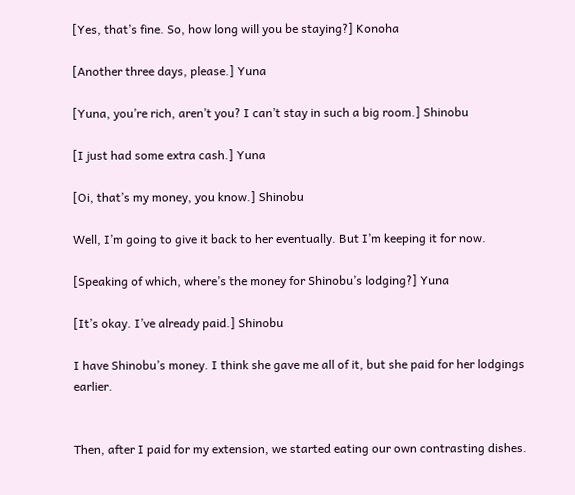[Yes, that’s fine. So, how long will you be staying?] Konoha

[Another three days, please.] Yuna

[Yuna, you’re rich, aren’t you? I can’t stay in such a big room.] Shinobu

[I just had some extra cash.] Yuna

[Oi, that’s my money, you know.] Shinobu

Well, I’m going to give it back to her eventually. But I’m keeping it for now.

[Speaking of which, where’s the money for Shinobu’s lodging?] Yuna

[It’s okay. I’ve already paid.] Shinobu

I have Shinobu’s money. I think she gave me all of it, but she paid for her lodgings earlier.


Then, after I paid for my extension, we started eating our own contrasting dishes.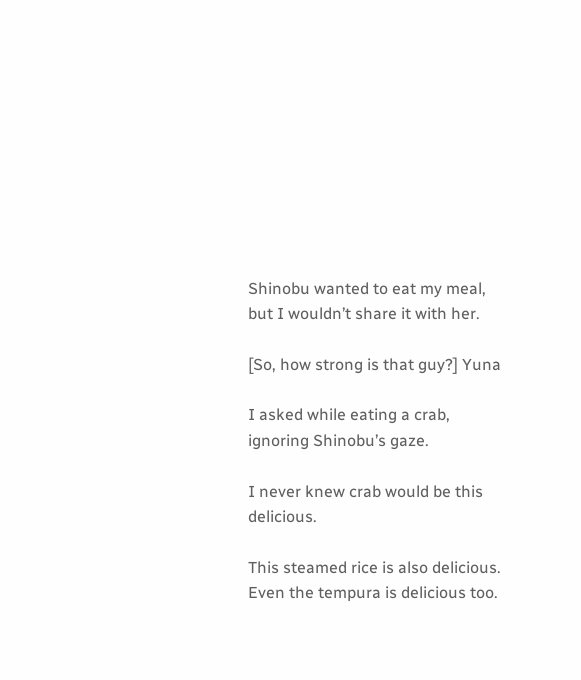Shinobu wanted to eat my meal, but I wouldn’t share it with her.

[So, how strong is that guy?] Yuna

I asked while eating a crab, ignoring Shinobu’s gaze.

I never knew crab would be this delicious.

This steamed rice is also delicious. Even the tempura is delicious too.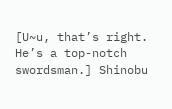[U~u, that’s right. He’s a top-notch swordsman.] Shinobu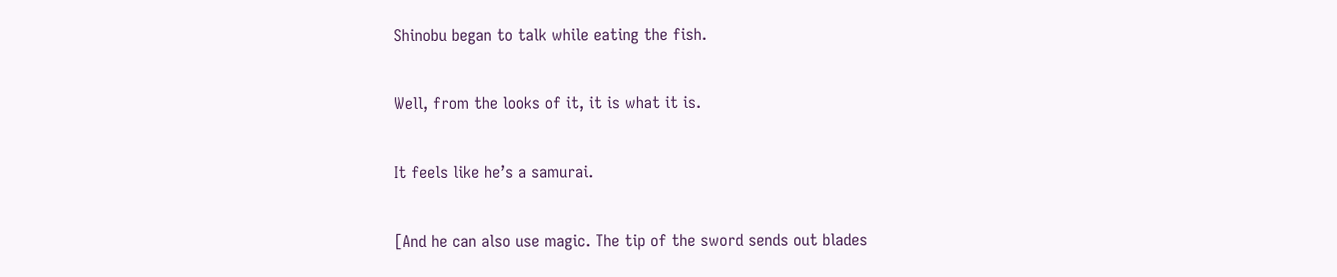Shinobu began to talk while eating the fish.

Well, from the looks of it, it is what it is.

It feels like he’s a samurai.

[And he can also use magic. The tip of the sword sends out blades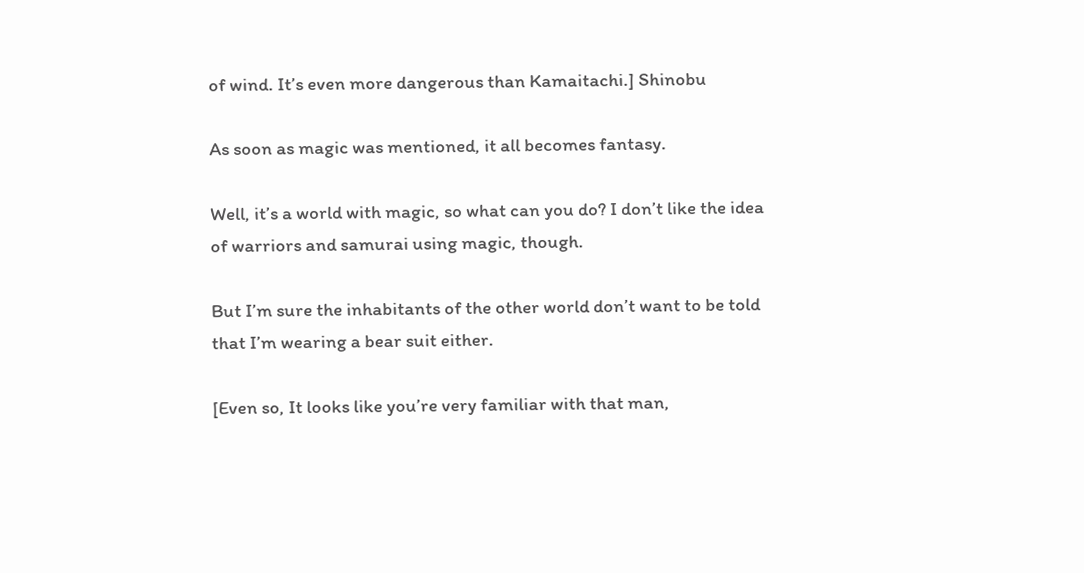of wind. It’s even more dangerous than Kamaitachi.] Shinobu

As soon as magic was mentioned, it all becomes fantasy.

Well, it’s a world with magic, so what can you do? I don’t like the idea of warriors and samurai using magic, though.

But I’m sure the inhabitants of the other world don’t want to be told that I’m wearing a bear suit either.

[Even so, It looks like you’re very familiar with that man,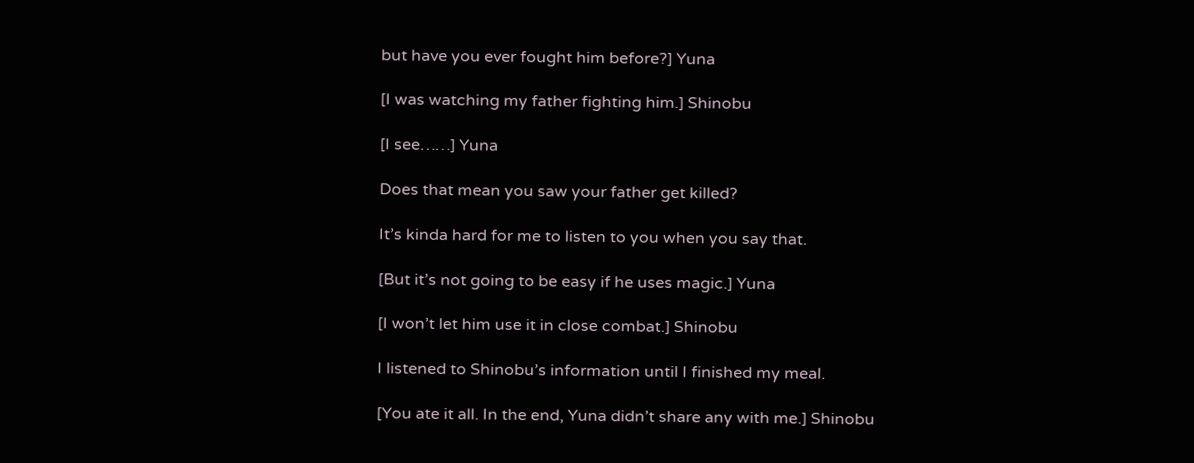but have you ever fought him before?] Yuna

[I was watching my father fighting him.] Shinobu

[I see……] Yuna

Does that mean you saw your father get killed?

It’s kinda hard for me to listen to you when you say that.

[But it’s not going to be easy if he uses magic.] Yuna

[I won’t let him use it in close combat.] Shinobu

I listened to Shinobu’s information until I finished my meal.

[You ate it all. In the end, Yuna didn’t share any with me.] Shinobu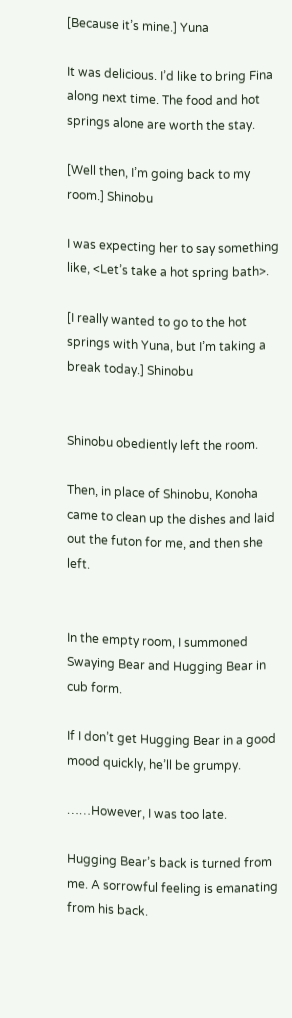[Because it’s mine.] Yuna

It was delicious. I’d like to bring Fina along next time. The food and hot springs alone are worth the stay.

[Well then, I’m going back to my room.] Shinobu

I was expecting her to say something like, <Let’s take a hot spring bath>.

[I really wanted to go to the hot springs with Yuna, but I’m taking a break today.] Shinobu


Shinobu obediently left the room.

Then, in place of Shinobu, Konoha came to clean up the dishes and laid out the futon for me, and then she left.


In the empty room, I summoned Swaying Bear and Hugging Bear in cub form.

If I don’t get Hugging Bear in a good mood quickly, he’ll be grumpy.

……However, I was too late.

Hugging Bear’s back is turned from me. A sorrowful feeling is emanating from his back.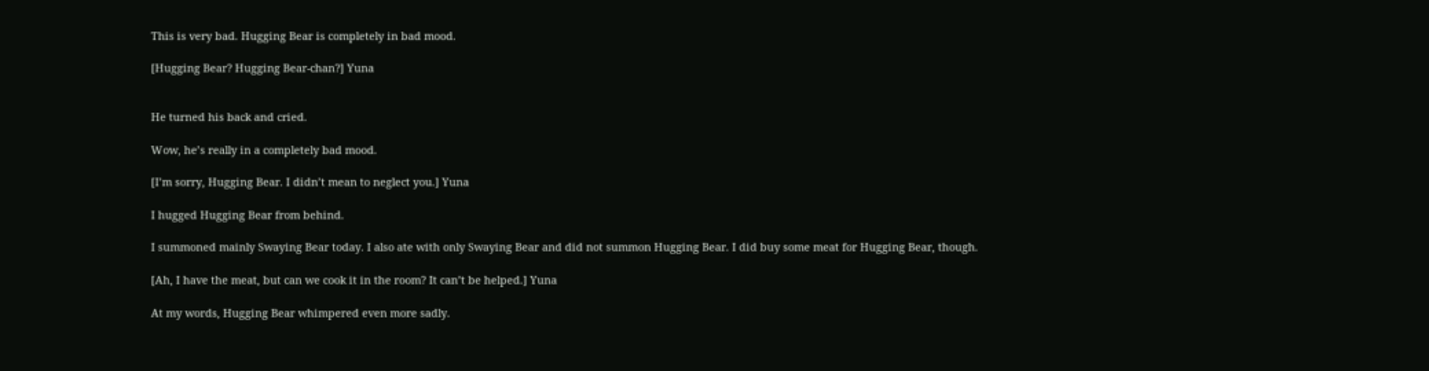This is very bad. Hugging Bear is completely in bad mood.

[Hugging Bear? Hugging Bear-chan?] Yuna


He turned his back and cried.

Wow, he’s really in a completely bad mood.

[I’m sorry, Hugging Bear. I didn’t mean to neglect you.] Yuna

I hugged Hugging Bear from behind.

I summoned mainly Swaying Bear today. I also ate with only Swaying Bear and did not summon Hugging Bear. I did buy some meat for Hugging Bear, though.

[Ah, I have the meat, but can we cook it in the room? It can’t be helped.] Yuna

At my words, Hugging Bear whimpered even more sadly.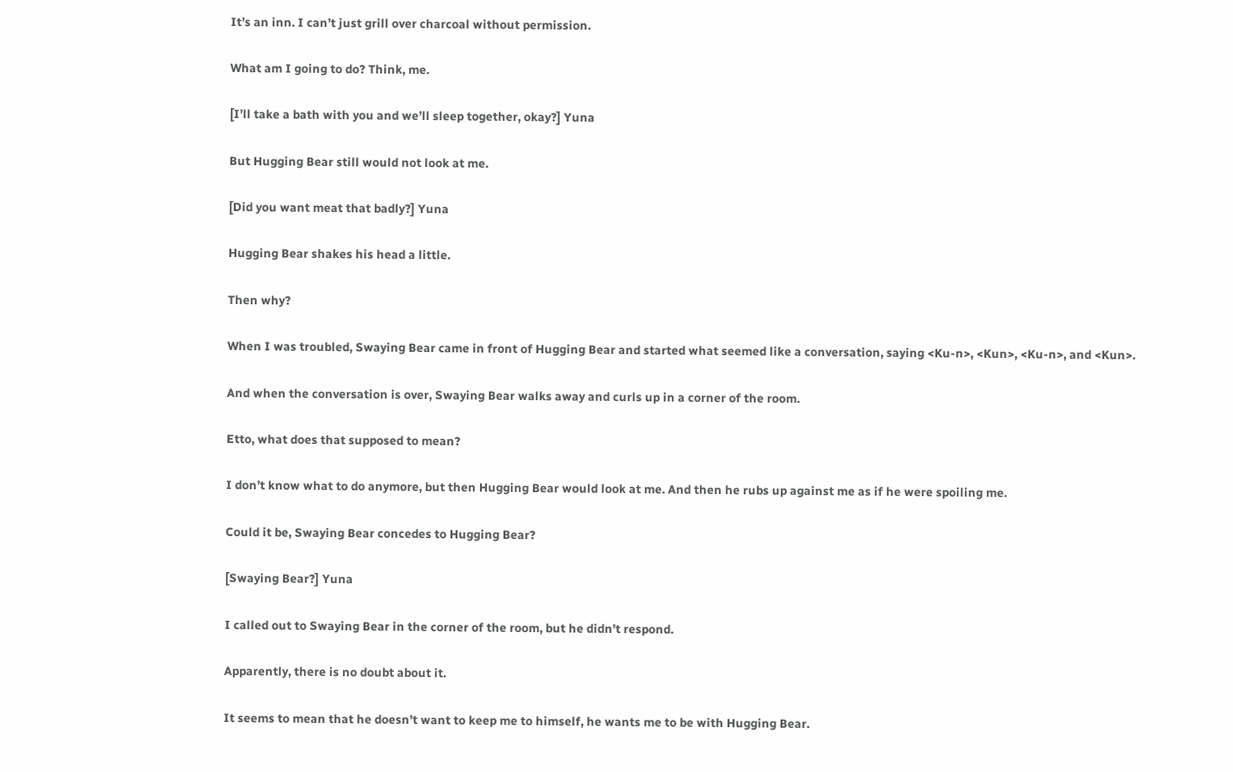It’s an inn. I can’t just grill over charcoal without permission.

What am I going to do? Think, me.

[I’ll take a bath with you and we’ll sleep together, okay?] Yuna

But Hugging Bear still would not look at me.

[Did you want meat that badly?] Yuna

Hugging Bear shakes his head a little.

Then why?

When I was troubled, Swaying Bear came in front of Hugging Bear and started what seemed like a conversation, saying <Ku-n>, <Kun>, <Ku-n>, and <Kun>.

And when the conversation is over, Swaying Bear walks away and curls up in a corner of the room.

Etto, what does that supposed to mean?

I don’t know what to do anymore, but then Hugging Bear would look at me. And then he rubs up against me as if he were spoiling me.

Could it be, Swaying Bear concedes to Hugging Bear?

[Swaying Bear?] Yuna

I called out to Swaying Bear in the corner of the room, but he didn’t respond.

Apparently, there is no doubt about it.

It seems to mean that he doesn’t want to keep me to himself, he wants me to be with Hugging Bear.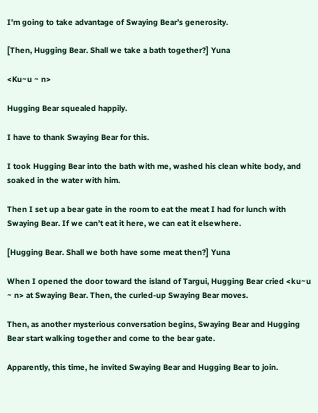I’m going to take advantage of Swaying Bear’s generosity.

[Then, Hugging Bear. Shall we take a bath together?] Yuna

<Ku~u ~ n>

Hugging Bear squealed happily.

I have to thank Swaying Bear for this.

I took Hugging Bear into the bath with me, washed his clean white body, and soaked in the water with him.

Then I set up a bear gate in the room to eat the meat I had for lunch with Swaying Bear. If we can’t eat it here, we can eat it elsewhere.

[Hugging Bear. Shall we both have some meat then?] Yuna

When I opened the door toward the island of Targui, Hugging Bear cried <ku~u ~ n> at Swaying Bear. Then, the curled-up Swaying Bear moves.

Then, as another mysterious conversation begins, Swaying Bear and Hugging Bear start walking together and come to the bear gate.

Apparently, this time, he invited Swaying Bear and Hugging Bear to join.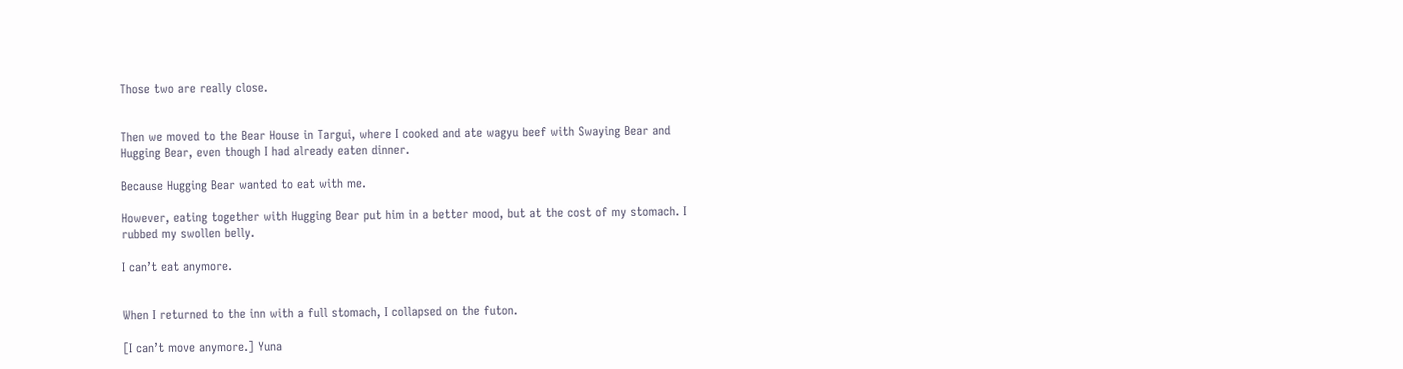Those two are really close.


Then we moved to the Bear House in Targui, where I cooked and ate wagyu beef with Swaying Bear and Hugging Bear, even though I had already eaten dinner.

Because Hugging Bear wanted to eat with me.

However, eating together with Hugging Bear put him in a better mood, but at the cost of my stomach. I rubbed my swollen belly.

I can’t eat anymore.


When I returned to the inn with a full stomach, I collapsed on the futon.

[I can’t move anymore.] Yuna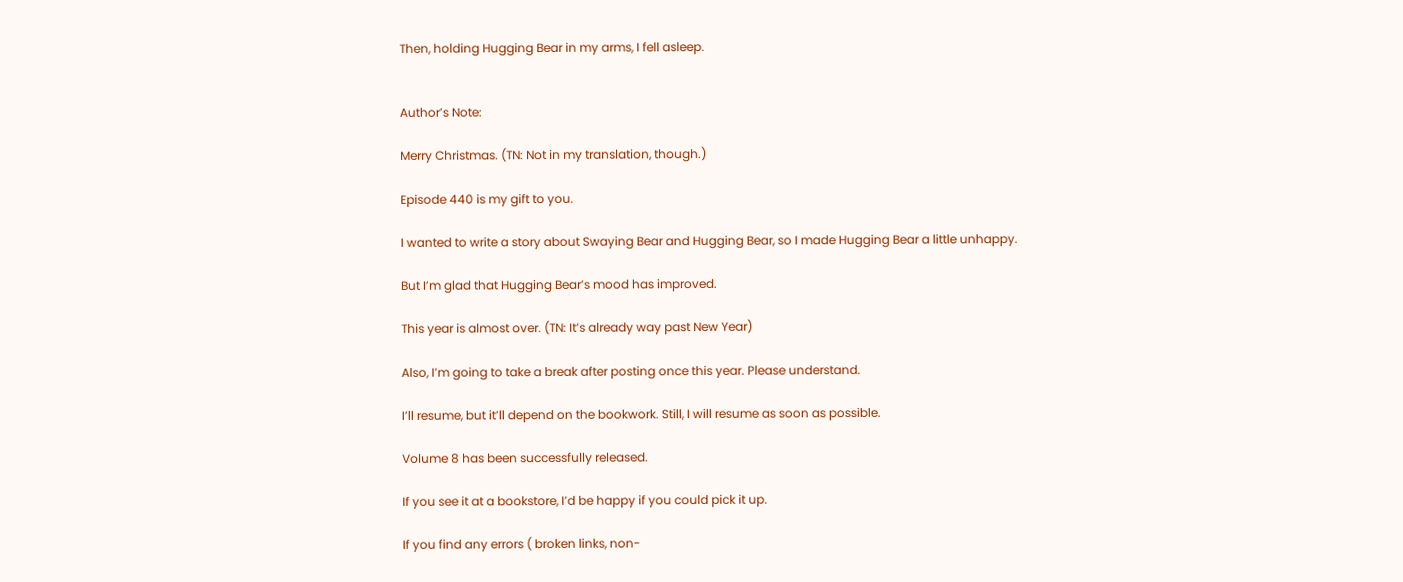Then, holding Hugging Bear in my arms, I fell asleep.


Author’s Note:

Merry Christmas. (TN: Not in my translation, though.)

Episode 440 is my gift to you.

I wanted to write a story about Swaying Bear and Hugging Bear, so I made Hugging Bear a little unhappy.

But I’m glad that Hugging Bear’s mood has improved.

This year is almost over. (TN: It’s already way past New Year)

Also, I’m going to take a break after posting once this year. Please understand.

I’ll resume, but it’ll depend on the bookwork. Still, I will resume as soon as possible.

Volume 8 has been successfully released.

If you see it at a bookstore, I’d be happy if you could pick it up.

If you find any errors ( broken links, non-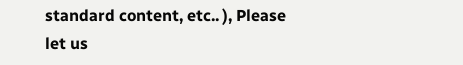standard content, etc.. ), Please let us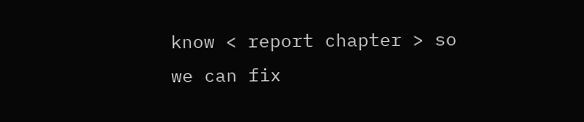know < report chapter > so we can fix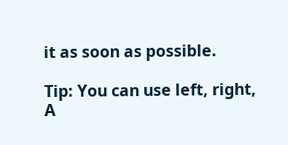it as soon as possible.

Tip: You can use left, right, A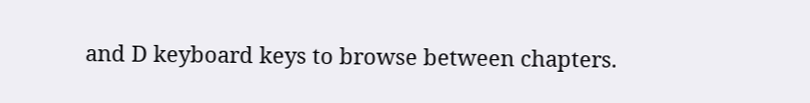and D keyboard keys to browse between chapters.